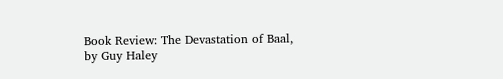Book Review: The Devastation of Baal, by Guy Haley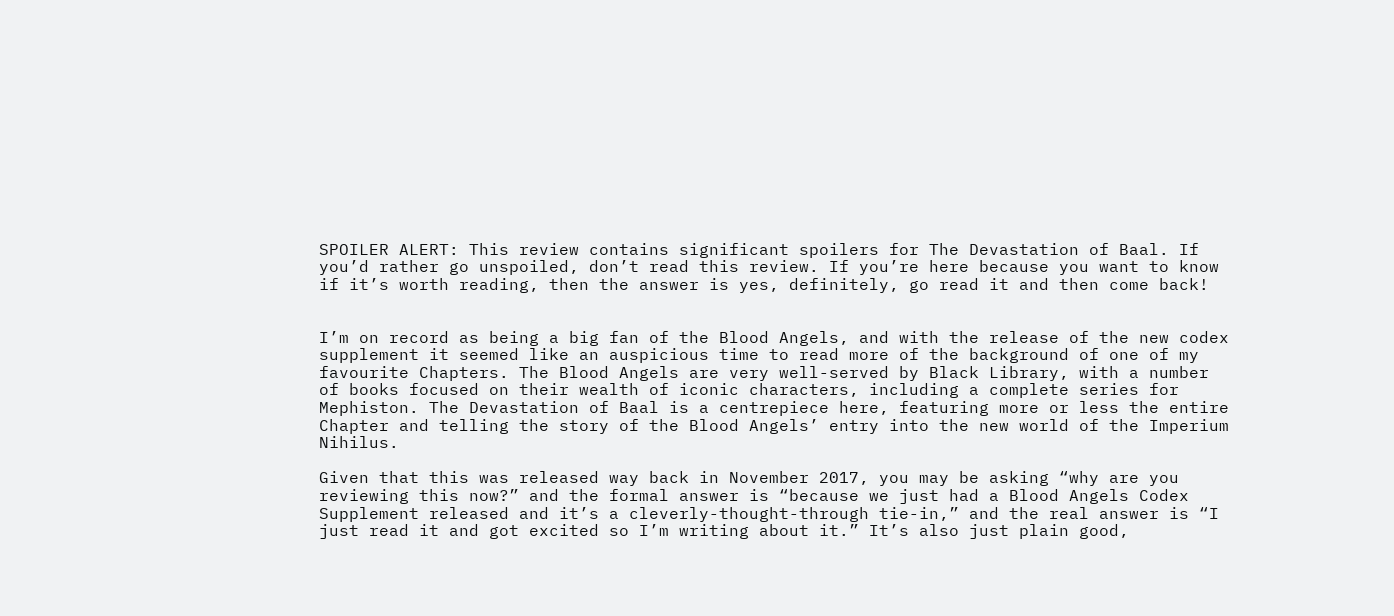SPOILER ALERT: This review contains significant spoilers for The Devastation of Baal. If you’d rather go unspoiled, don’t read this review. If you’re here because you want to know if it’s worth reading, then the answer is yes, definitely, go read it and then come back!


I’m on record as being a big fan of the Blood Angels, and with the release of the new codex supplement it seemed like an auspicious time to read more of the background of one of my favourite Chapters. The Blood Angels are very well-served by Black Library, with a number of books focused on their wealth of iconic characters, including a complete series for Mephiston. The Devastation of Baal is a centrepiece here, featuring more or less the entire Chapter and telling the story of the Blood Angels’ entry into the new world of the Imperium Nihilus.

Given that this was released way back in November 2017, you may be asking “why are you reviewing this now?” and the formal answer is “because we just had a Blood Angels Codex Supplement released and it’s a cleverly-thought-through tie-in,” and the real answer is “I just read it and got excited so I’m writing about it.” It’s also just plain good,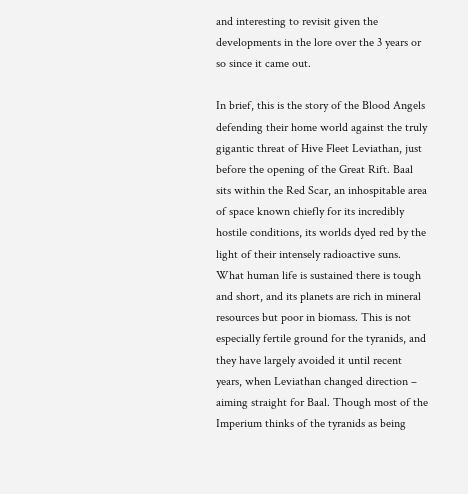and interesting to revisit given the developments in the lore over the 3 years or so since it came out.

In brief, this is the story of the Blood Angels defending their home world against the truly gigantic threat of Hive Fleet Leviathan, just before the opening of the Great Rift. Baal sits within the Red Scar, an inhospitable area of space known chiefly for its incredibly hostile conditions, its worlds dyed red by the light of their intensely radioactive suns. What human life is sustained there is tough and short, and its planets are rich in mineral resources but poor in biomass. This is not especially fertile ground for the tyranids, and they have largely avoided it until recent years, when Leviathan changed direction – aiming straight for Baal. Though most of the Imperium thinks of the tyranids as being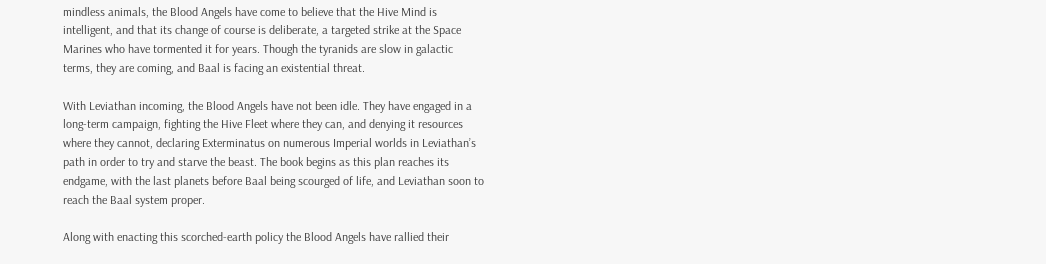mindless animals, the Blood Angels have come to believe that the Hive Mind is intelligent, and that its change of course is deliberate, a targeted strike at the Space Marines who have tormented it for years. Though the tyranids are slow in galactic terms, they are coming, and Baal is facing an existential threat.

With Leviathan incoming, the Blood Angels have not been idle. They have engaged in a long-term campaign, fighting the Hive Fleet where they can, and denying it resources where they cannot, declaring Exterminatus on numerous Imperial worlds in Leviathan’s path in order to try and starve the beast. The book begins as this plan reaches its endgame, with the last planets before Baal being scourged of life, and Leviathan soon to reach the Baal system proper.

Along with enacting this scorched-earth policy the Blood Angels have rallied their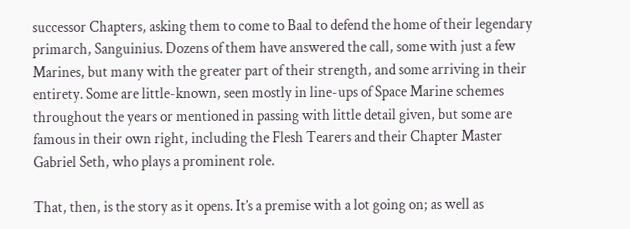successor Chapters, asking them to come to Baal to defend the home of their legendary primarch, Sanguinius. Dozens of them have answered the call, some with just a few Marines, but many with the greater part of their strength, and some arriving in their entirety. Some are little-known, seen mostly in line-ups of Space Marine schemes throughout the years or mentioned in passing with little detail given, but some are famous in their own right, including the Flesh Tearers and their Chapter Master Gabriel Seth, who plays a prominent role.

That, then, is the story as it opens. It’s a premise with a lot going on; as well as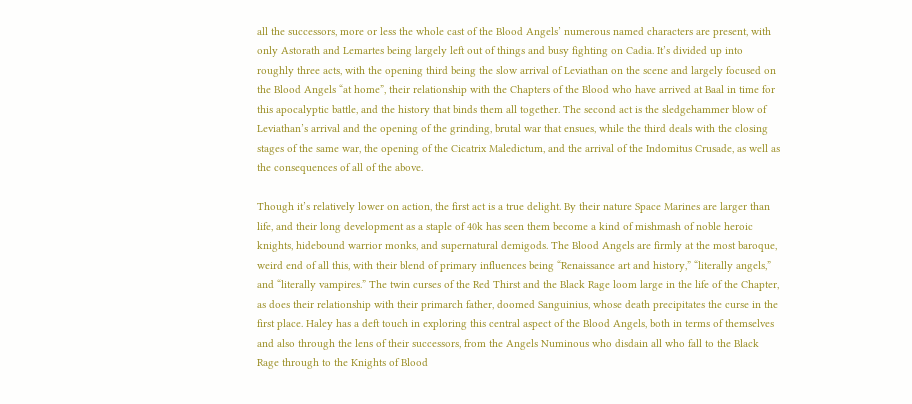all the successors, more or less the whole cast of the Blood Angels’ numerous named characters are present, with only Astorath and Lemartes being largely left out of things and busy fighting on Cadia. It’s divided up into roughly three acts, with the opening third being the slow arrival of Leviathan on the scene and largely focused on the Blood Angels “at home”, their relationship with the Chapters of the Blood who have arrived at Baal in time for this apocalyptic battle, and the history that binds them all together. The second act is the sledgehammer blow of Leviathan’s arrival and the opening of the grinding, brutal war that ensues, while the third deals with the closing stages of the same war, the opening of the Cicatrix Maledictum, and the arrival of the Indomitus Crusade, as well as the consequences of all of the above.

Though it’s relatively lower on action, the first act is a true delight. By their nature Space Marines are larger than life, and their long development as a staple of 40k has seen them become a kind of mishmash of noble heroic knights, hidebound warrior monks, and supernatural demigods. The Blood Angels are firmly at the most baroque, weird end of all this, with their blend of primary influences being “Renaissance art and history,” “literally angels,” and “literally vampires.” The twin curses of the Red Thirst and the Black Rage loom large in the life of the Chapter, as does their relationship with their primarch father, doomed Sanguinius, whose death precipitates the curse in the first place. Haley has a deft touch in exploring this central aspect of the Blood Angels, both in terms of themselves and also through the lens of their successors, from the Angels Numinous who disdain all who fall to the Black Rage through to the Knights of Blood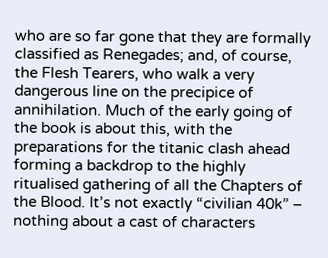who are so far gone that they are formally classified as Renegades; and, of course, the Flesh Tearers, who walk a very dangerous line on the precipice of annihilation. Much of the early going of the book is about this, with the preparations for the titanic clash ahead forming a backdrop to the highly ritualised gathering of all the Chapters of the Blood. It’s not exactly “civilian 40k” – nothing about a cast of characters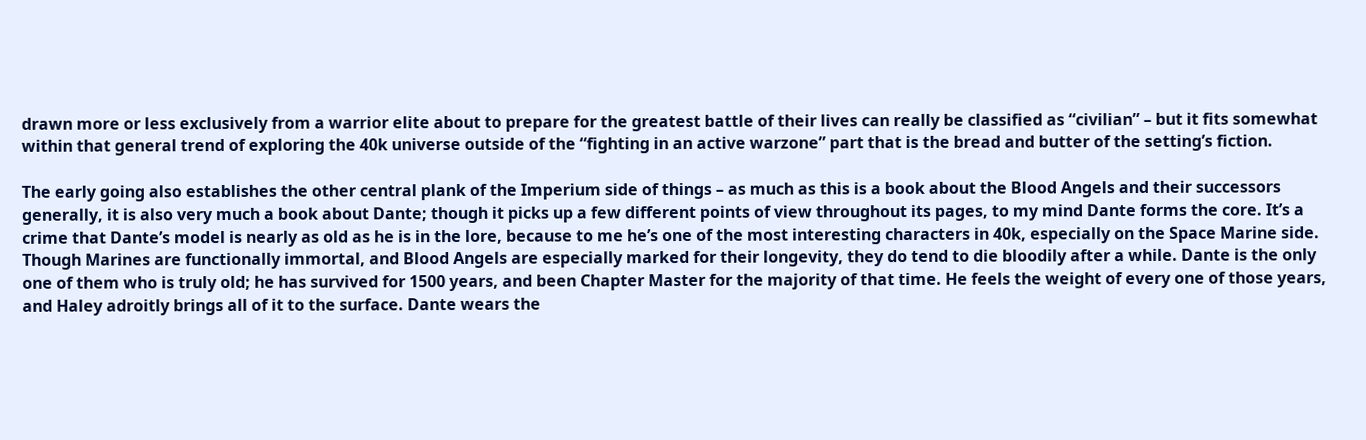drawn more or less exclusively from a warrior elite about to prepare for the greatest battle of their lives can really be classified as “civilian” – but it fits somewhat within that general trend of exploring the 40k universe outside of the “fighting in an active warzone” part that is the bread and butter of the setting’s fiction.

The early going also establishes the other central plank of the Imperium side of things – as much as this is a book about the Blood Angels and their successors generally, it is also very much a book about Dante; though it picks up a few different points of view throughout its pages, to my mind Dante forms the core. It’s a crime that Dante’s model is nearly as old as he is in the lore, because to me he’s one of the most interesting characters in 40k, especially on the Space Marine side. Though Marines are functionally immortal, and Blood Angels are especially marked for their longevity, they do tend to die bloodily after a while. Dante is the only one of them who is truly old; he has survived for 1500 years, and been Chapter Master for the majority of that time. He feels the weight of every one of those years, and Haley adroitly brings all of it to the surface. Dante wears the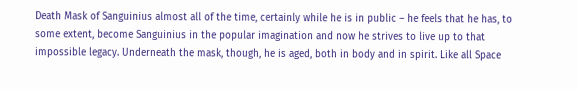Death Mask of Sanguinius almost all of the time, certainly while he is in public – he feels that he has, to some extent, become Sanguinius in the popular imagination and now he strives to live up to that impossible legacy. Underneath the mask, though, he is aged, both in body and in spirit. Like all Space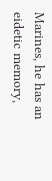Marines, he has an eidetic memory,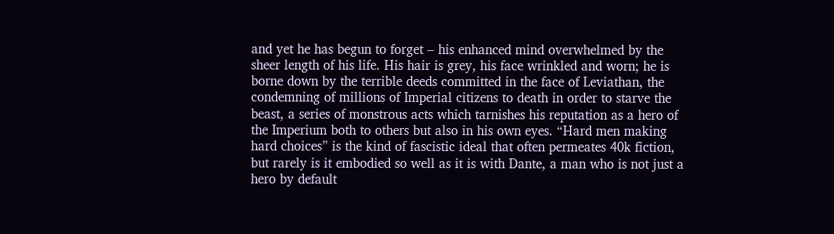and yet he has begun to forget – his enhanced mind overwhelmed by the sheer length of his life. His hair is grey, his face wrinkled and worn; he is borne down by the terrible deeds committed in the face of Leviathan, the condemning of millions of Imperial citizens to death in order to starve the beast, a series of monstrous acts which tarnishes his reputation as a hero of the Imperium both to others but also in his own eyes. “Hard men making hard choices” is the kind of fascistic ideal that often permeates 40k fiction, but rarely is it embodied so well as it is with Dante, a man who is not just a hero by default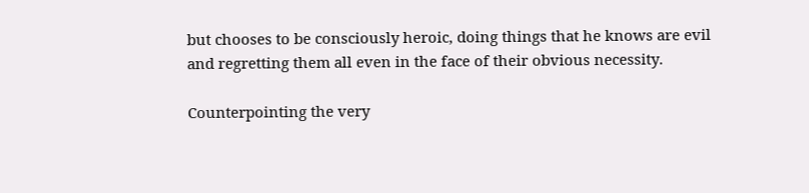but chooses to be consciously heroic, doing things that he knows are evil and regretting them all even in the face of their obvious necessity.

Counterpointing the very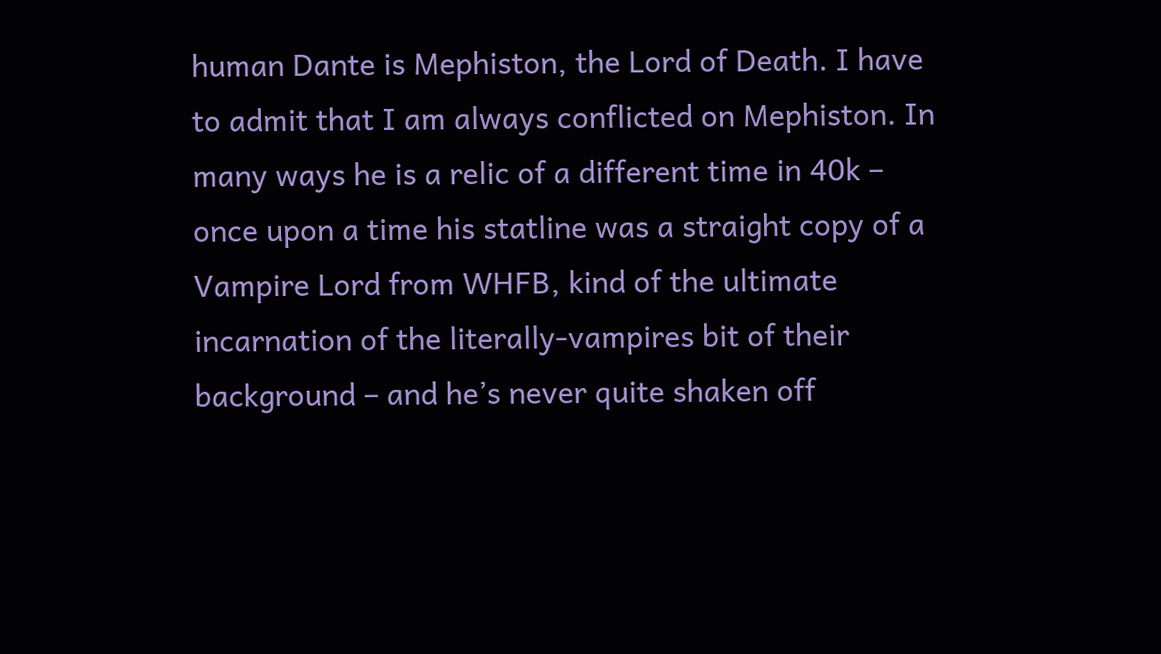human Dante is Mephiston, the Lord of Death. I have to admit that I am always conflicted on Mephiston. In many ways he is a relic of a different time in 40k – once upon a time his statline was a straight copy of a Vampire Lord from WHFB, kind of the ultimate incarnation of the literally-vampires bit of their background – and he’s never quite shaken off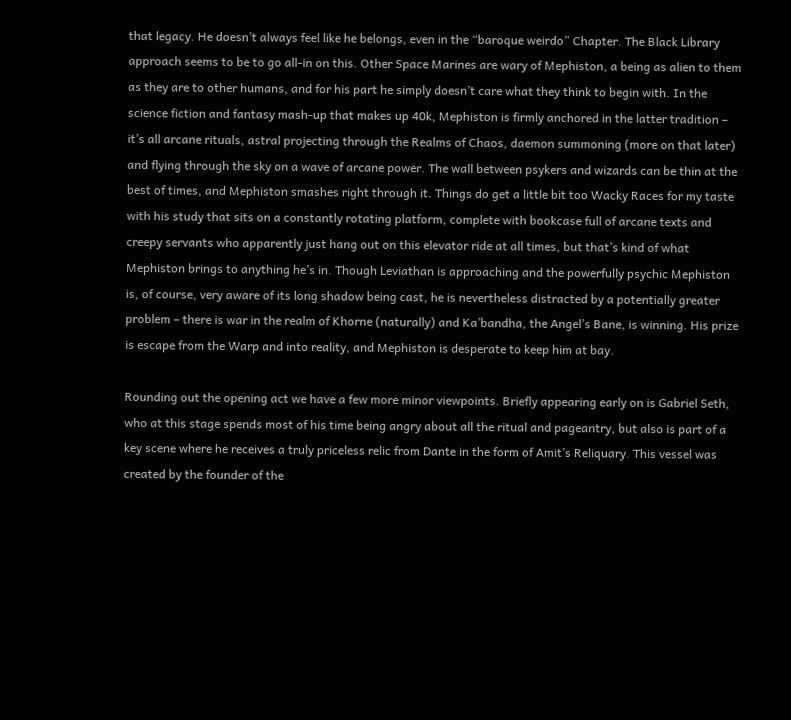that legacy. He doesn’t always feel like he belongs, even in the “baroque weirdo” Chapter. The Black Library approach seems to be to go all-in on this. Other Space Marines are wary of Mephiston, a being as alien to them as they are to other humans, and for his part he simply doesn’t care what they think to begin with. In the science fiction and fantasy mash-up that makes up 40k, Mephiston is firmly anchored in the latter tradition – it’s all arcane rituals, astral projecting through the Realms of Chaos, daemon summoning (more on that later) and flying through the sky on a wave of arcane power. The wall between psykers and wizards can be thin at the best of times, and Mephiston smashes right through it. Things do get a little bit too Wacky Races for my taste with his study that sits on a constantly rotating platform, complete with bookcase full of arcane texts and creepy servants who apparently just hang out on this elevator ride at all times, but that’s kind of what Mephiston brings to anything he’s in. Though Leviathan is approaching and the powerfully psychic Mephiston is, of course, very aware of its long shadow being cast, he is nevertheless distracted by a potentially greater problem – there is war in the realm of Khorne (naturally) and Ka’bandha, the Angel’s Bane, is winning. His prize is escape from the Warp and into reality, and Mephiston is desperate to keep him at bay.

Rounding out the opening act we have a few more minor viewpoints. Briefly appearing early on is Gabriel Seth, who at this stage spends most of his time being angry about all the ritual and pageantry, but also is part of a key scene where he receives a truly priceless relic from Dante in the form of Amit’s Reliquary. This vessel was created by the founder of the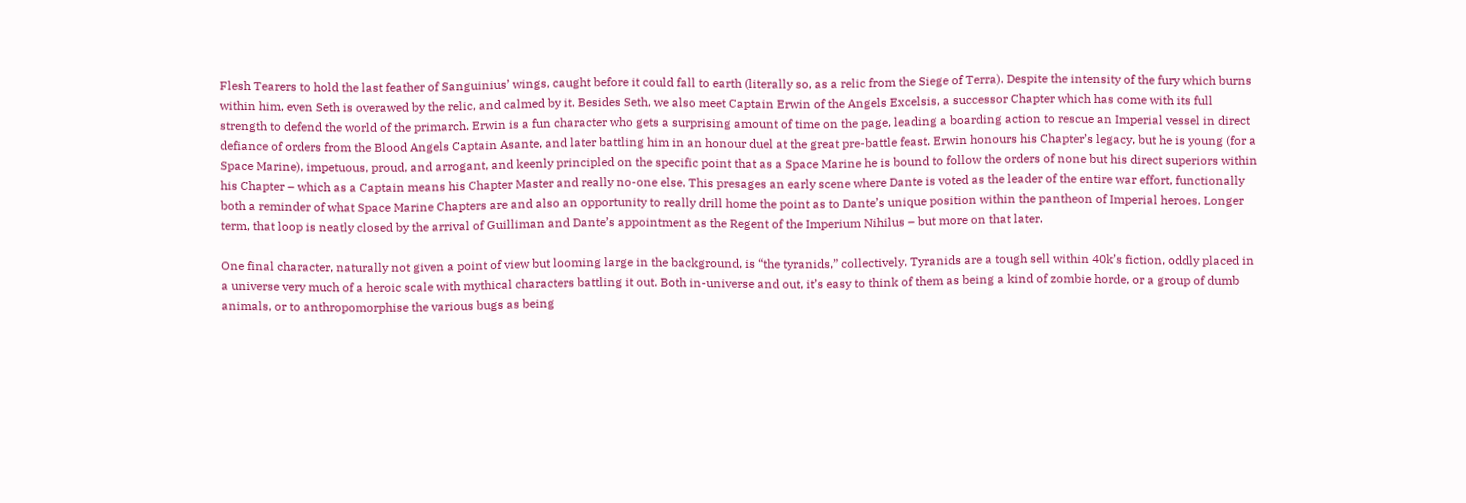Flesh Tearers to hold the last feather of Sanguinius’ wings, caught before it could fall to earth (literally so, as a relic from the Siege of Terra). Despite the intensity of the fury which burns within him, even Seth is overawed by the relic, and calmed by it. Besides Seth, we also meet Captain Erwin of the Angels Excelsis, a successor Chapter which has come with its full strength to defend the world of the primarch. Erwin is a fun character who gets a surprising amount of time on the page, leading a boarding action to rescue an Imperial vessel in direct defiance of orders from the Blood Angels Captain Asante, and later battling him in an honour duel at the great pre-battle feast. Erwin honours his Chapter’s legacy, but he is young (for a Space Marine), impetuous, proud, and arrogant, and keenly principled on the specific point that as a Space Marine he is bound to follow the orders of none but his direct superiors within his Chapter – which as a Captain means his Chapter Master and really no-one else. This presages an early scene where Dante is voted as the leader of the entire war effort, functionally both a reminder of what Space Marine Chapters are and also an opportunity to really drill home the point as to Dante’s unique position within the pantheon of Imperial heroes. Longer term, that loop is neatly closed by the arrival of Guilliman and Dante’s appointment as the Regent of the Imperium Nihilus – but more on that later.

One final character, naturally not given a point of view but looming large in the background, is “the tyranids,” collectively. Tyranids are a tough sell within 40k’s fiction, oddly placed in a universe very much of a heroic scale with mythical characters battling it out. Both in-universe and out, it’s easy to think of them as being a kind of zombie horde, or a group of dumb animals, or to anthropomorphise the various bugs as being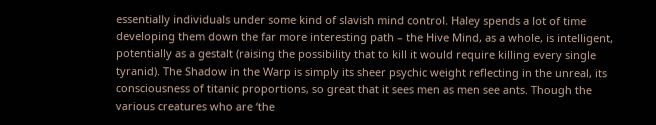essentially individuals under some kind of slavish mind control. Haley spends a lot of time developing them down the far more interesting path – the Hive Mind, as a whole, is intelligent, potentially as a gestalt (raising the possibility that to kill it would require killing every single tyranid). The Shadow in the Warp is simply its sheer psychic weight reflecting in the unreal, its consciousness of titanic proportions, so great that it sees men as men see ants. Though the various creatures who are ‘the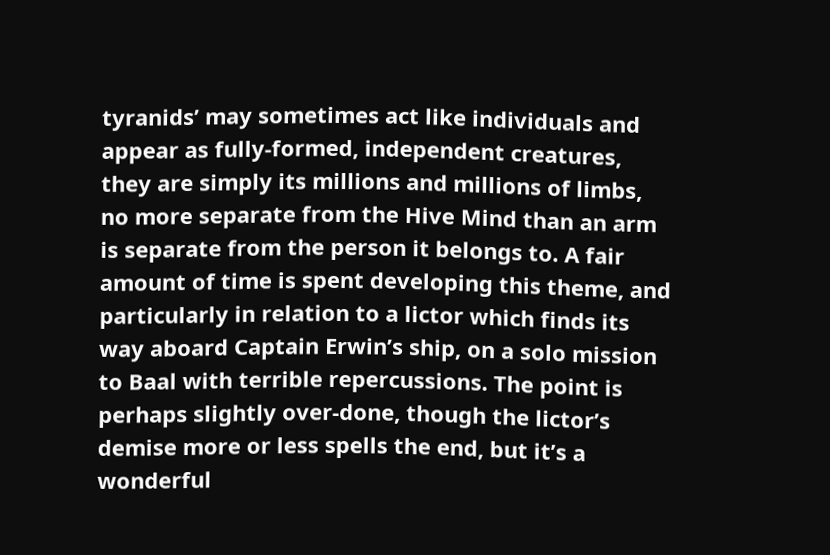tyranids’ may sometimes act like individuals and appear as fully-formed, independent creatures, they are simply its millions and millions of limbs, no more separate from the Hive Mind than an arm is separate from the person it belongs to. A fair amount of time is spent developing this theme, and particularly in relation to a lictor which finds its way aboard Captain Erwin’s ship, on a solo mission to Baal with terrible repercussions. The point is perhaps slightly over-done, though the lictor’s demise more or less spells the end, but it’s a wonderful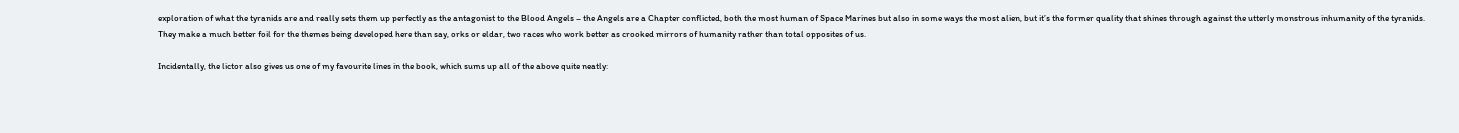exploration of what the tyranids are and really sets them up perfectly as the antagonist to the Blood Angels – the Angels are a Chapter conflicted, both the most human of Space Marines but also in some ways the most alien, but it’s the former quality that shines through against the utterly monstrous inhumanity of the tyranids. They make a much better foil for the themes being developed here than say, orks or eldar, two races who work better as crooked mirrors of humanity rather than total opposites of us.

Incidentally, the lictor also gives us one of my favourite lines in the book, which sums up all of the above quite neatly: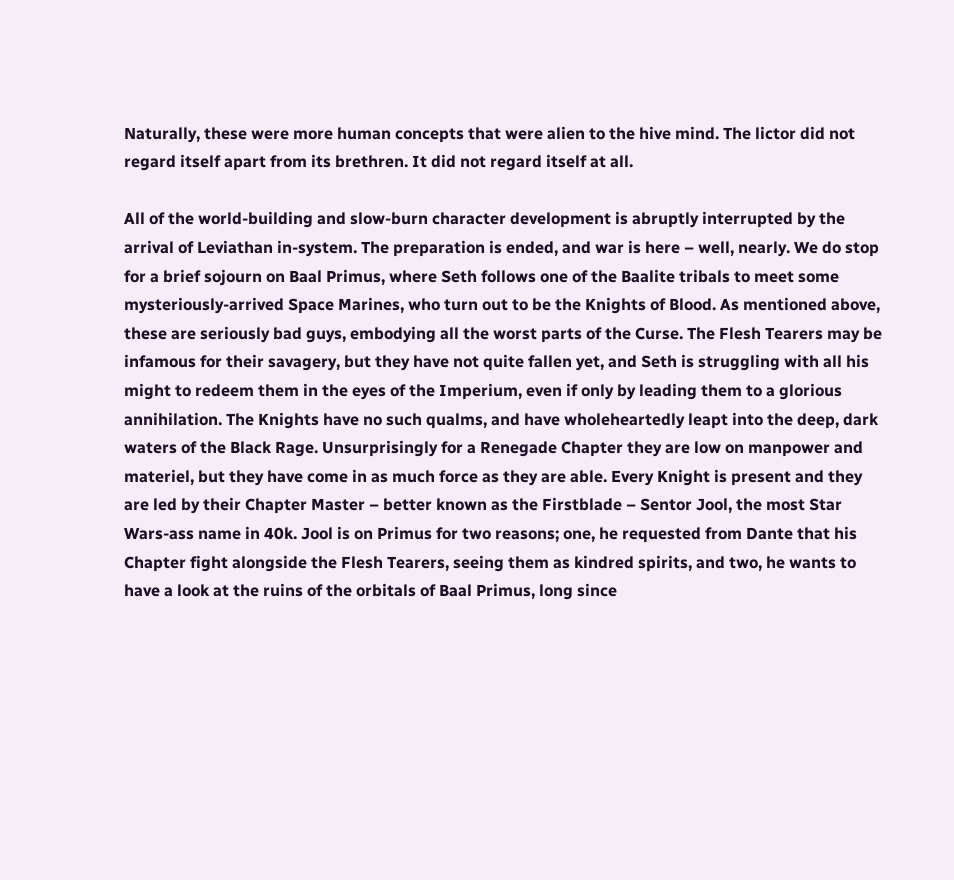Naturally, these were more human concepts that were alien to the hive mind. The lictor did not regard itself apart from its brethren. It did not regard itself at all.

All of the world-building and slow-burn character development is abruptly interrupted by the arrival of Leviathan in-system. The preparation is ended, and war is here – well, nearly. We do stop for a brief sojourn on Baal Primus, where Seth follows one of the Baalite tribals to meet some mysteriously-arrived Space Marines, who turn out to be the Knights of Blood. As mentioned above, these are seriously bad guys, embodying all the worst parts of the Curse. The Flesh Tearers may be infamous for their savagery, but they have not quite fallen yet, and Seth is struggling with all his might to redeem them in the eyes of the Imperium, even if only by leading them to a glorious annihilation. The Knights have no such qualms, and have wholeheartedly leapt into the deep, dark waters of the Black Rage. Unsurprisingly for a Renegade Chapter they are low on manpower and materiel, but they have come in as much force as they are able. Every Knight is present and they are led by their Chapter Master – better known as the Firstblade – Sentor Jool, the most Star Wars-ass name in 40k. Jool is on Primus for two reasons; one, he requested from Dante that his Chapter fight alongside the Flesh Tearers, seeing them as kindred spirits, and two, he wants to have a look at the ruins of the orbitals of Baal Primus, long since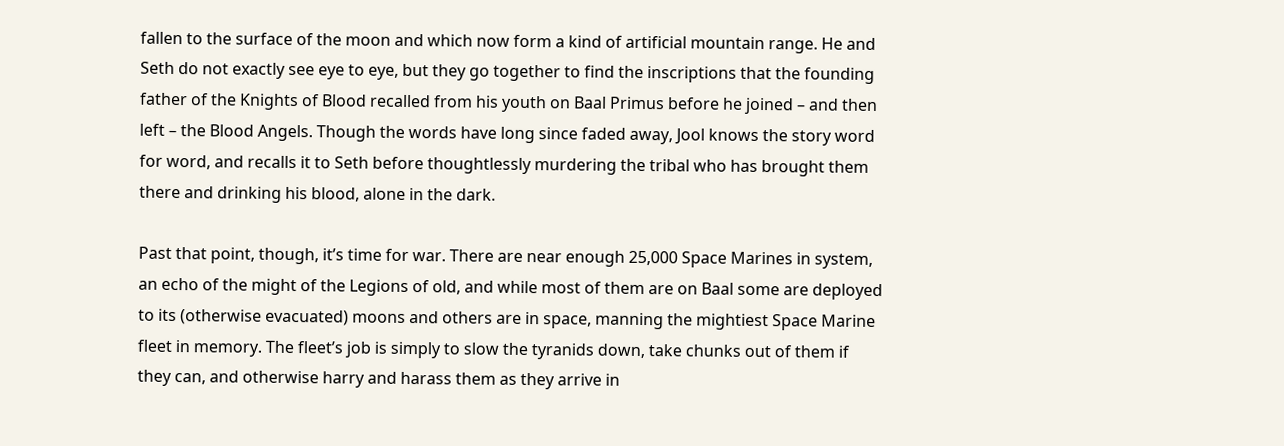fallen to the surface of the moon and which now form a kind of artificial mountain range. He and Seth do not exactly see eye to eye, but they go together to find the inscriptions that the founding father of the Knights of Blood recalled from his youth on Baal Primus before he joined – and then left – the Blood Angels. Though the words have long since faded away, Jool knows the story word for word, and recalls it to Seth before thoughtlessly murdering the tribal who has brought them there and drinking his blood, alone in the dark.

Past that point, though, it’s time for war. There are near enough 25,000 Space Marines in system, an echo of the might of the Legions of old, and while most of them are on Baal some are deployed to its (otherwise evacuated) moons and others are in space, manning the mightiest Space Marine fleet in memory. The fleet’s job is simply to slow the tyranids down, take chunks out of them if they can, and otherwise harry and harass them as they arrive in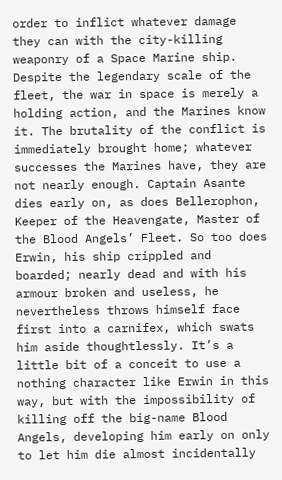order to inflict whatever damage they can with the city-killing weaponry of a Space Marine ship. Despite the legendary scale of the fleet, the war in space is merely a holding action, and the Marines know it. The brutality of the conflict is immediately brought home; whatever successes the Marines have, they are not nearly enough. Captain Asante dies early on, as does Bellerophon, Keeper of the Heavengate, Master of the Blood Angels’ Fleet. So too does Erwin, his ship crippled and boarded; nearly dead and with his armour broken and useless, he nevertheless throws himself face first into a carnifex, which swats him aside thoughtlessly. It’s a little bit of a conceit to use a nothing character like Erwin in this way, but with the impossibility of killing off the big-name Blood Angels, developing him early on only to let him die almost incidentally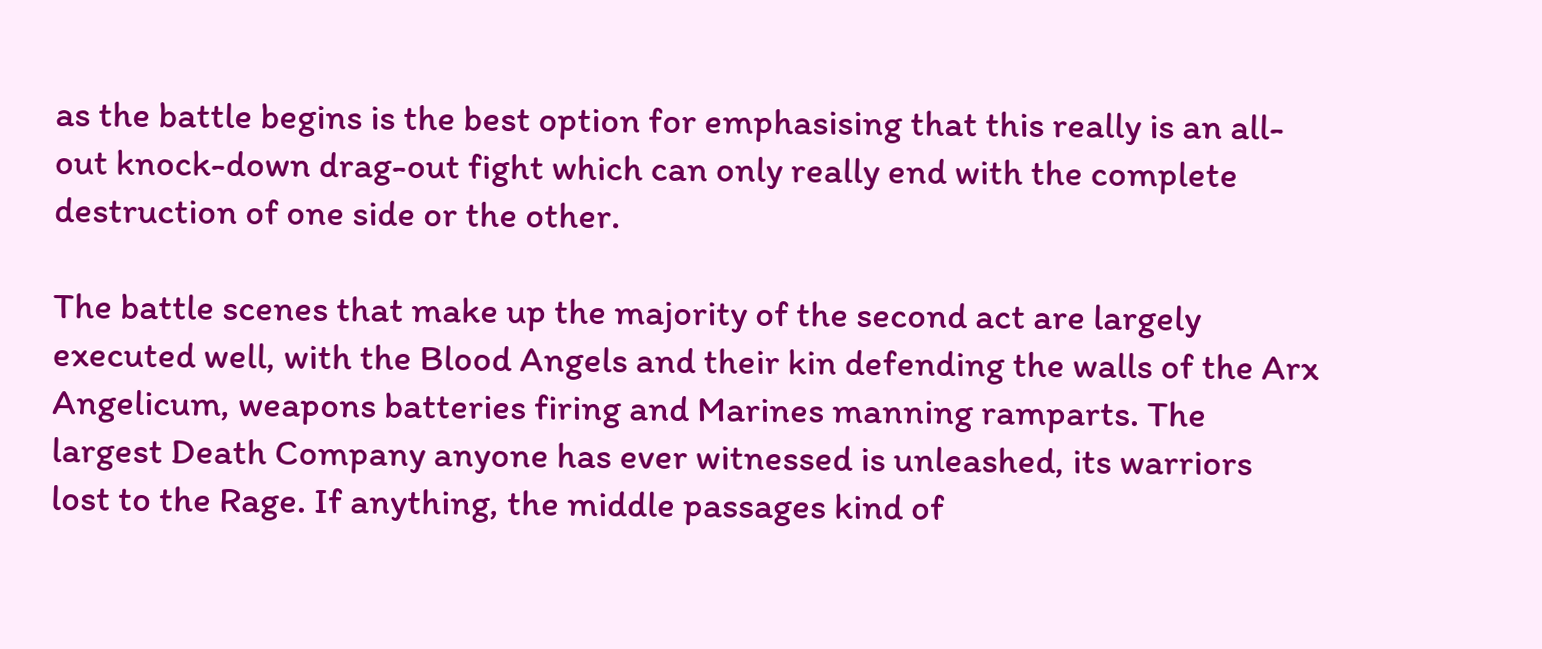as the battle begins is the best option for emphasising that this really is an all-out knock-down drag-out fight which can only really end with the complete destruction of one side or the other.

The battle scenes that make up the majority of the second act are largely executed well, with the Blood Angels and their kin defending the walls of the Arx Angelicum, weapons batteries firing and Marines manning ramparts. The largest Death Company anyone has ever witnessed is unleashed, its warriors lost to the Rage. If anything, the middle passages kind of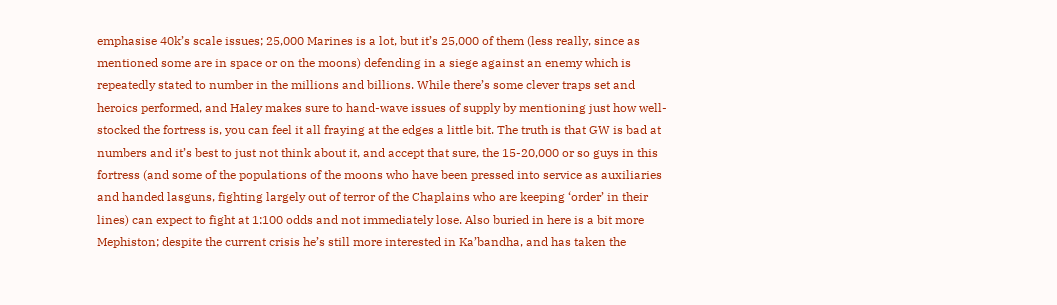emphasise 40k’s scale issues; 25,000 Marines is a lot, but it’s 25,000 of them (less really, since as mentioned some are in space or on the moons) defending in a siege against an enemy which is repeatedly stated to number in the millions and billions. While there’s some clever traps set and heroics performed, and Haley makes sure to hand-wave issues of supply by mentioning just how well-stocked the fortress is, you can feel it all fraying at the edges a little bit. The truth is that GW is bad at numbers and it’s best to just not think about it, and accept that sure, the 15-20,000 or so guys in this fortress (and some of the populations of the moons who have been pressed into service as auxiliaries and handed lasguns, fighting largely out of terror of the Chaplains who are keeping ‘order’ in their lines) can expect to fight at 1:100 odds and not immediately lose. Also buried in here is a bit more Mephiston; despite the current crisis he’s still more interested in Ka’bandha, and has taken the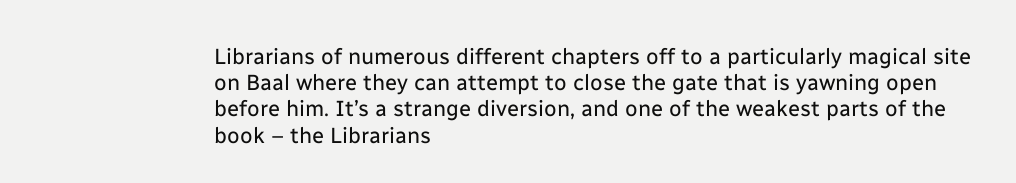Librarians of numerous different chapters off to a particularly magical site on Baal where they can attempt to close the gate that is yawning open before him. It’s a strange diversion, and one of the weakest parts of the book – the Librarians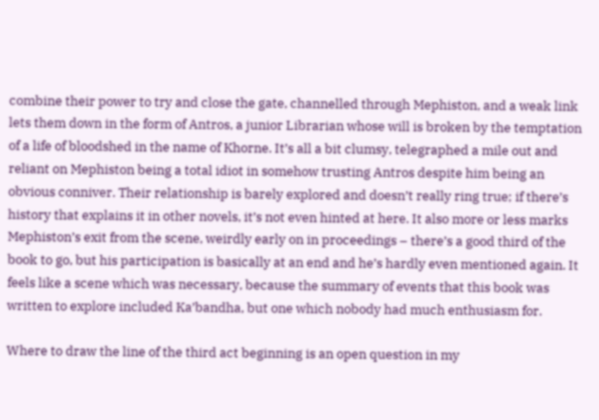combine their power to try and close the gate, channelled through Mephiston, and a weak link lets them down in the form of Antros, a junior Librarian whose will is broken by the temptation of a life of bloodshed in the name of Khorne. It’s all a bit clumsy, telegraphed a mile out and reliant on Mephiston being a total idiot in somehow trusting Antros despite him being an obvious conniver. Their relationship is barely explored and doesn’t really ring true; if there’s history that explains it in other novels, it’s not even hinted at here. It also more or less marks Mephiston’s exit from the scene, weirdly early on in proceedings – there’s a good third of the book to go, but his participation is basically at an end and he’s hardly even mentioned again. It feels like a scene which was necessary, because the summary of events that this book was written to explore included Ka’bandha, but one which nobody had much enthusiasm for.

Where to draw the line of the third act beginning is an open question in my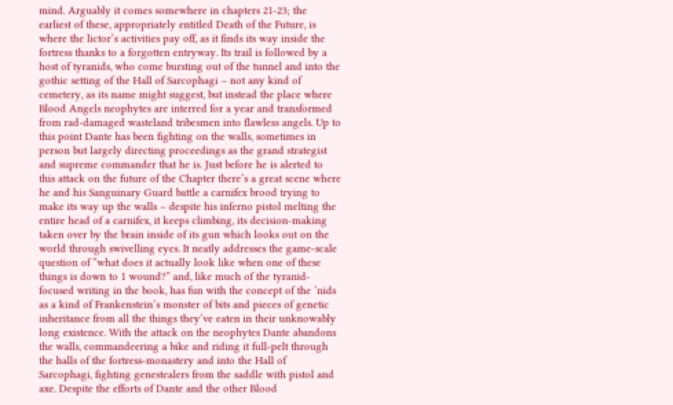mind. Arguably it comes somewhere in chapters 21-23; the earliest of these, appropriately entitled Death of the Future, is where the lictor’s activities pay off, as it finds its way inside the fortress thanks to a forgotten entryway. Its trail is followed by a host of tyranids, who come bursting out of the tunnel and into the gothic setting of the Hall of Sarcophagi – not any kind of cemetery, as its name might suggest, but instead the place where Blood Angels neophytes are interred for a year and transformed from rad-damaged wasteland tribesmen into flawless angels. Up to this point Dante has been fighting on the walls, sometimes in person but largely directing proceedings as the grand strategist and supreme commander that he is. Just before he is alerted to this attack on the future of the Chapter there’s a great scene where he and his Sanguinary Guard battle a carnifex brood trying to make its way up the walls – despite his inferno pistol melting the entire head of a carnifex, it keeps climbing, its decision-making taken over by the brain inside of its gun which looks out on the world through swivelling eyes. It neatly addresses the game-scale question of “what does it actually look like when one of these things is down to 1 wound?” and, like much of the tyranid-focused writing in the book, has fun with the concept of the ‘nids as a kind of Frankenstein’s monster of bits and pieces of genetic inheritance from all the things they’ve eaten in their unknowably long existence. With the attack on the neophytes Dante abandons the walls, commandeering a bike and riding it full-pelt through the halls of the fortress-monastery and into the Hall of Sarcophagi, fighting genestealers from the saddle with pistol and axe. Despite the efforts of Dante and the other Blood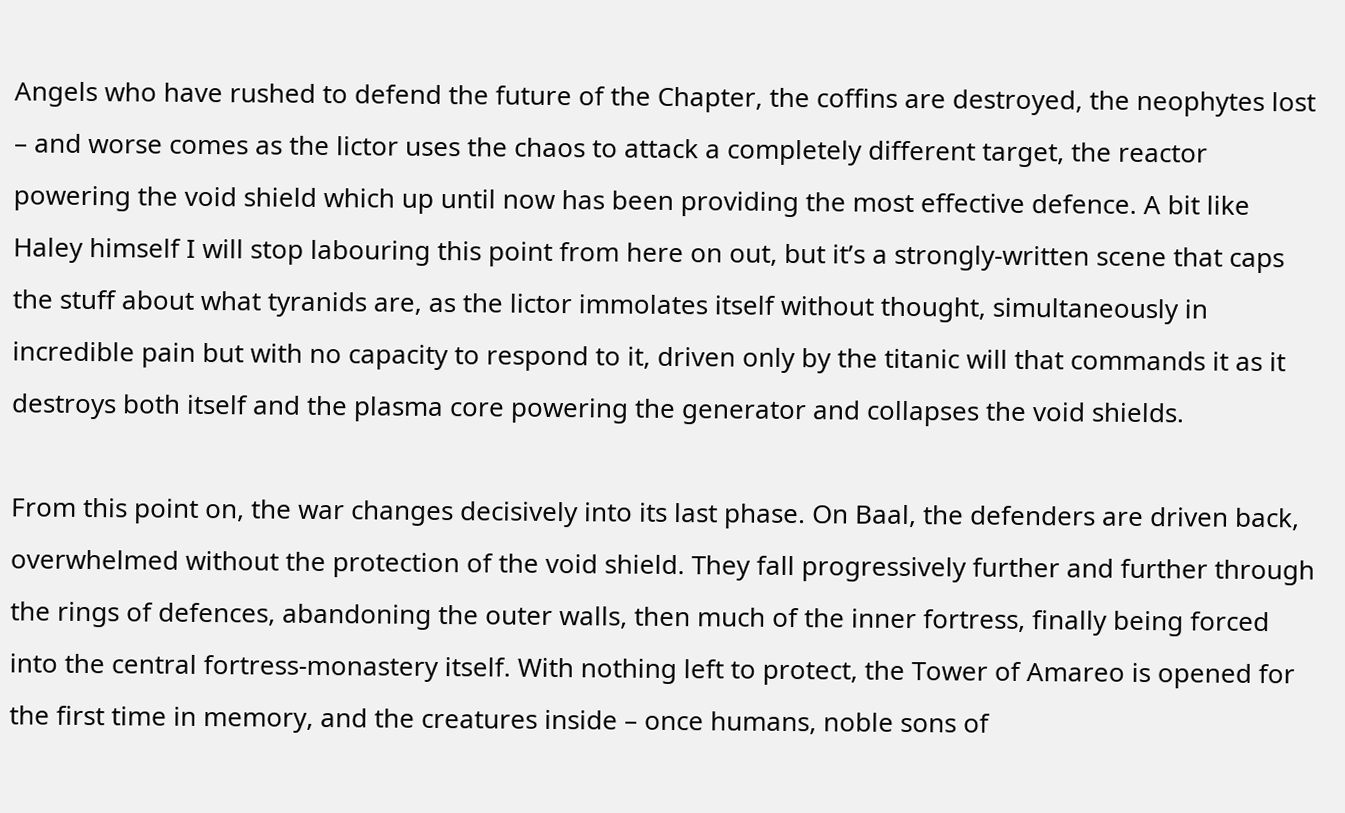Angels who have rushed to defend the future of the Chapter, the coffins are destroyed, the neophytes lost – and worse comes as the lictor uses the chaos to attack a completely different target, the reactor powering the void shield which up until now has been providing the most effective defence. A bit like Haley himself I will stop labouring this point from here on out, but it’s a strongly-written scene that caps the stuff about what tyranids are, as the lictor immolates itself without thought, simultaneously in incredible pain but with no capacity to respond to it, driven only by the titanic will that commands it as it destroys both itself and the plasma core powering the generator and collapses the void shields.

From this point on, the war changes decisively into its last phase. On Baal, the defenders are driven back, overwhelmed without the protection of the void shield. They fall progressively further and further through the rings of defences, abandoning the outer walls, then much of the inner fortress, finally being forced into the central fortress-monastery itself. With nothing left to protect, the Tower of Amareo is opened for the first time in memory, and the creatures inside – once humans, noble sons of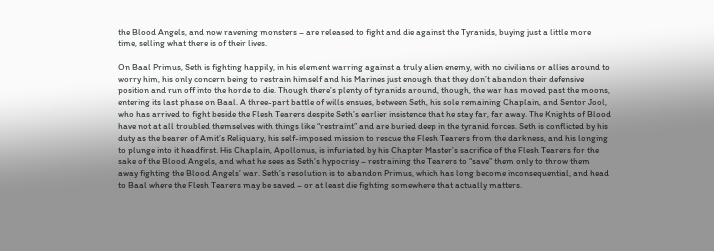the Blood Angels, and now ravening monsters – are released to fight and die against the Tyranids, buying just a little more time, selling what there is of their lives.

On Baal Primus, Seth is fighting happily, in his element warring against a truly alien enemy, with no civilians or allies around to worry him, his only concern being to restrain himself and his Marines just enough that they don’t abandon their defensive position and run off into the horde to die. Though there’s plenty of tyranids around, though, the war has moved past the moons, entering its last phase on Baal. A three-part battle of wills ensues, between Seth, his sole remaining Chaplain, and Sentor Jool, who has arrived to fight beside the Flesh Tearers despite Seth’s earlier insistence that he stay far, far away. The Knights of Blood have not at all troubled themselves with things like “restraint” and are buried deep in the tyranid forces. Seth is conflicted by his duty as the bearer of Amit’s Reliquary, his self-imposed mission to rescue the Flesh Tearers from the darkness, and his longing to plunge into it headfirst. His Chaplain, Apollonus, is infuriated by his Chapter Master’s sacrifice of the Flesh Tearers for the sake of the Blood Angels, and what he sees as Seth’s hypocrisy – restraining the Tearers to “save” them only to throw them away fighting the Blood Angels’ war. Seth’s resolution is to abandon Primus, which has long become inconsequential, and head to Baal where the Flesh Tearers may be saved – or at least die fighting somewhere that actually matters.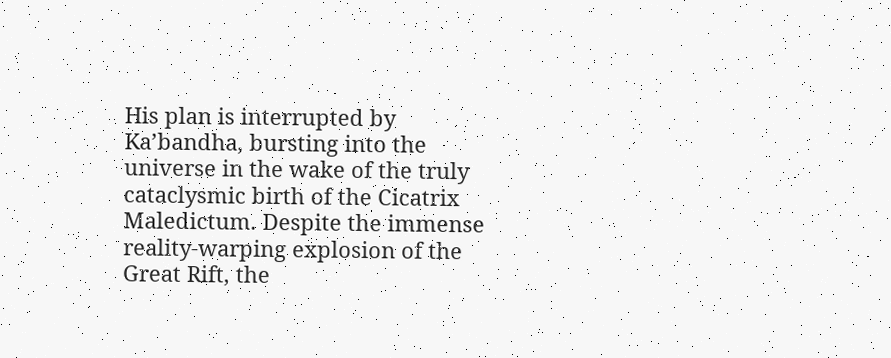His plan is interrupted by Ka’bandha, bursting into the universe in the wake of the truly cataclysmic birth of the Cicatrix Maledictum. Despite the immense reality-warping explosion of the Great Rift, the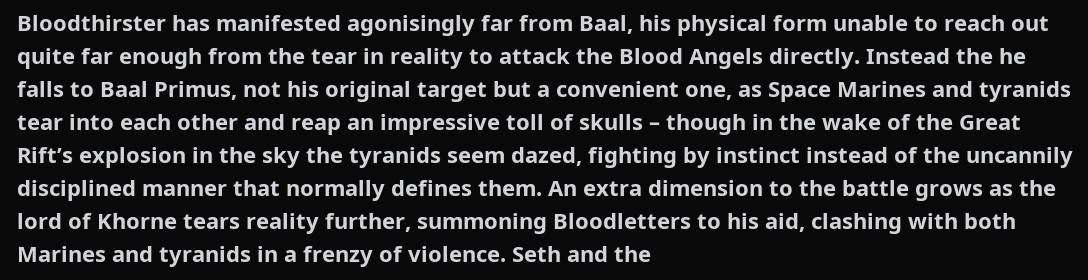Bloodthirster has manifested agonisingly far from Baal, his physical form unable to reach out quite far enough from the tear in reality to attack the Blood Angels directly. Instead the he falls to Baal Primus, not his original target but a convenient one, as Space Marines and tyranids tear into each other and reap an impressive toll of skulls – though in the wake of the Great Rift’s explosion in the sky the tyranids seem dazed, fighting by instinct instead of the uncannily disciplined manner that normally defines them. An extra dimension to the battle grows as the lord of Khorne tears reality further, summoning Bloodletters to his aid, clashing with both  Marines and tyranids in a frenzy of violence. Seth and the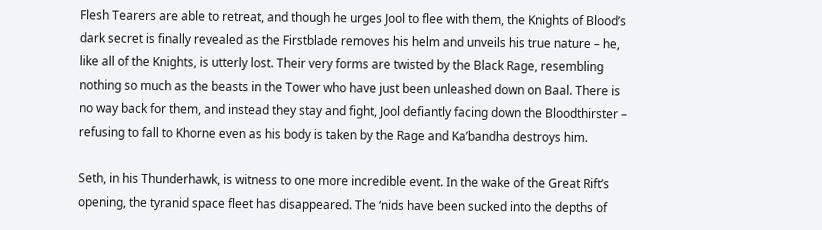Flesh Tearers are able to retreat, and though he urges Jool to flee with them, the Knights of Blood’s dark secret is finally revealed as the Firstblade removes his helm and unveils his true nature – he, like all of the Knights, is utterly lost. Their very forms are twisted by the Black Rage, resembling nothing so much as the beasts in the Tower who have just been unleashed down on Baal. There is no way back for them, and instead they stay and fight, Jool defiantly facing down the Bloodthirster – refusing to fall to Khorne even as his body is taken by the Rage and Ka’bandha destroys him.

Seth, in his Thunderhawk, is witness to one more incredible event. In the wake of the Great Rift’s opening, the tyranid space fleet has disappeared. The ‘nids have been sucked into the depths of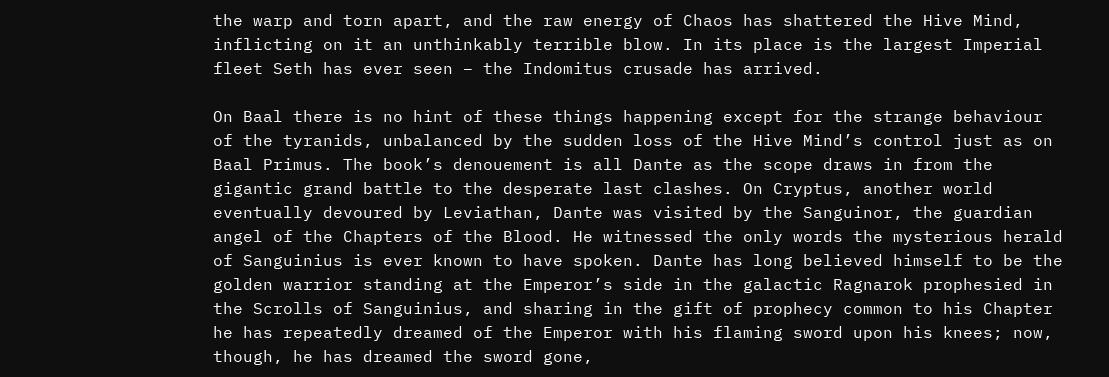the warp and torn apart, and the raw energy of Chaos has shattered the Hive Mind, inflicting on it an unthinkably terrible blow. In its place is the largest Imperial fleet Seth has ever seen – the Indomitus crusade has arrived.

On Baal there is no hint of these things happening except for the strange behaviour of the tyranids, unbalanced by the sudden loss of the Hive Mind’s control just as on Baal Primus. The book’s denouement is all Dante as the scope draws in from the gigantic grand battle to the desperate last clashes. On Cryptus, another world eventually devoured by Leviathan, Dante was visited by the Sanguinor, the guardian angel of the Chapters of the Blood. He witnessed the only words the mysterious herald of Sanguinius is ever known to have spoken. Dante has long believed himself to be the golden warrior standing at the Emperor’s side in the galactic Ragnarok prophesied in the Scrolls of Sanguinius, and sharing in the gift of prophecy common to his Chapter he has repeatedly dreamed of the Emperor with his flaming sword upon his knees; now, though, he has dreamed the sword gone,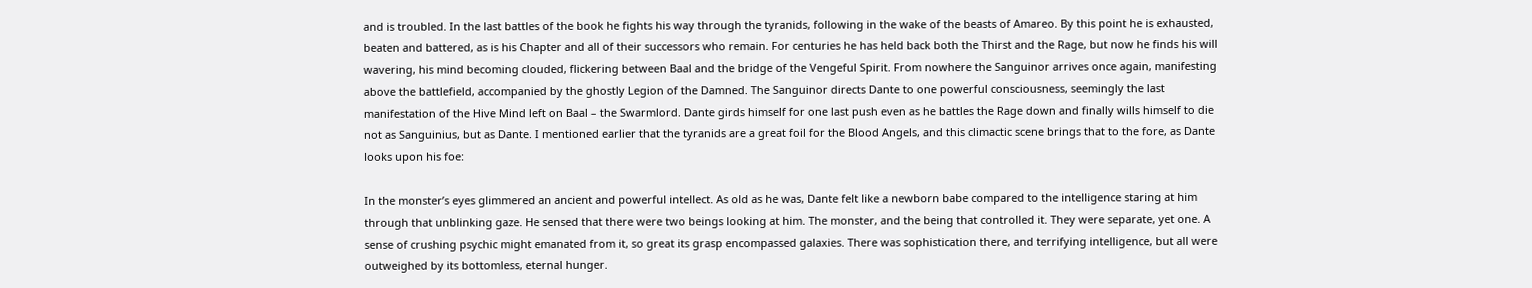and is troubled. In the last battles of the book he fights his way through the tyranids, following in the wake of the beasts of Amareo. By this point he is exhausted, beaten and battered, as is his Chapter and all of their successors who remain. For centuries he has held back both the Thirst and the Rage, but now he finds his will wavering, his mind becoming clouded, flickering between Baal and the bridge of the Vengeful Spirit. From nowhere the Sanguinor arrives once again, manifesting above the battlefield, accompanied by the ghostly Legion of the Damned. The Sanguinor directs Dante to one powerful consciousness, seemingly the last manifestation of the Hive Mind left on Baal – the Swarmlord. Dante girds himself for one last push even as he battles the Rage down and finally wills himself to die not as Sanguinius, but as Dante. I mentioned earlier that the tyranids are a great foil for the Blood Angels, and this climactic scene brings that to the fore, as Dante looks upon his foe:

In the monster’s eyes glimmered an ancient and powerful intellect. As old as he was, Dante felt like a newborn babe compared to the intelligence staring at him through that unblinking gaze. He sensed that there were two beings looking at him. The monster, and the being that controlled it. They were separate, yet one. A sense of crushing psychic might emanated from it, so great its grasp encompassed galaxies. There was sophistication there, and terrifying intelligence, but all were outweighed by its bottomless, eternal hunger.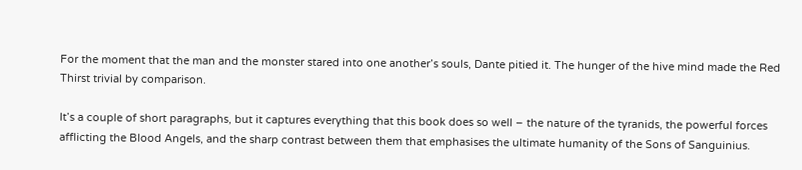For the moment that the man and the monster stared into one another’s souls, Dante pitied it. The hunger of the hive mind made the Red Thirst trivial by comparison.

It’s a couple of short paragraphs, but it captures everything that this book does so well – the nature of the tyranids, the powerful forces afflicting the Blood Angels, and the sharp contrast between them that emphasises the ultimate humanity of the Sons of Sanguinius.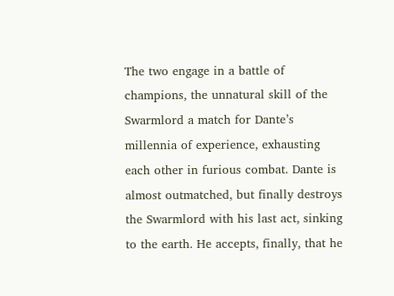The two engage in a battle of champions, the unnatural skill of the Swarmlord a match for Dante’s millennia of experience, exhausting each other in furious combat. Dante is almost outmatched, but finally destroys the Swarmlord with his last act, sinking to the earth. He accepts, finally, that he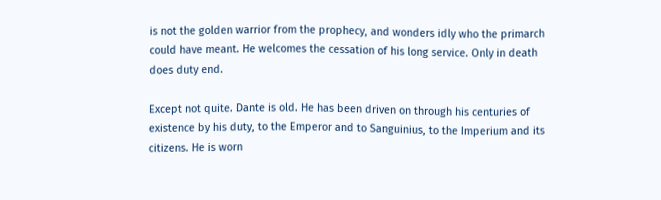is not the golden warrior from the prophecy, and wonders idly who the primarch could have meant. He welcomes the cessation of his long service. Only in death does duty end.

Except not quite. Dante is old. He has been driven on through his centuries of existence by his duty, to the Emperor and to Sanguinius, to the Imperium and its citizens. He is worn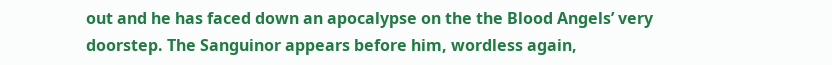out and he has faced down an apocalypse on the the Blood Angels’ very doorstep. The Sanguinor appears before him, wordless again,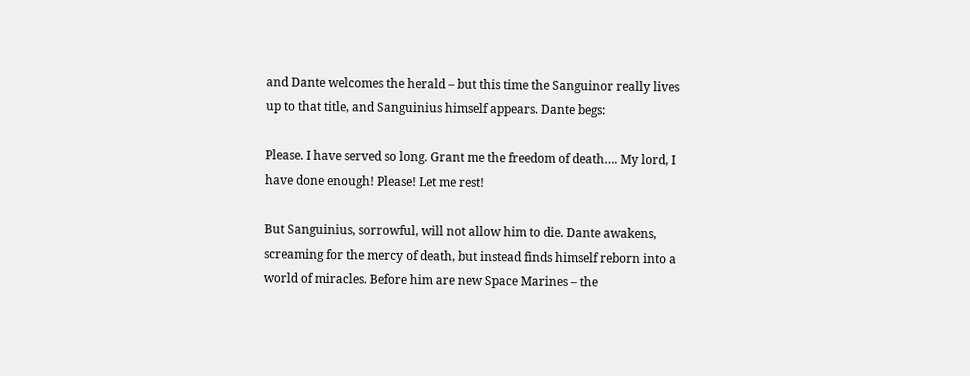and Dante welcomes the herald – but this time the Sanguinor really lives up to that title, and Sanguinius himself appears. Dante begs:

Please. I have served so long. Grant me the freedom of death…. My lord, I have done enough! Please! Let me rest!

But Sanguinius, sorrowful, will not allow him to die. Dante awakens, screaming for the mercy of death, but instead finds himself reborn into a world of miracles. Before him are new Space Marines – the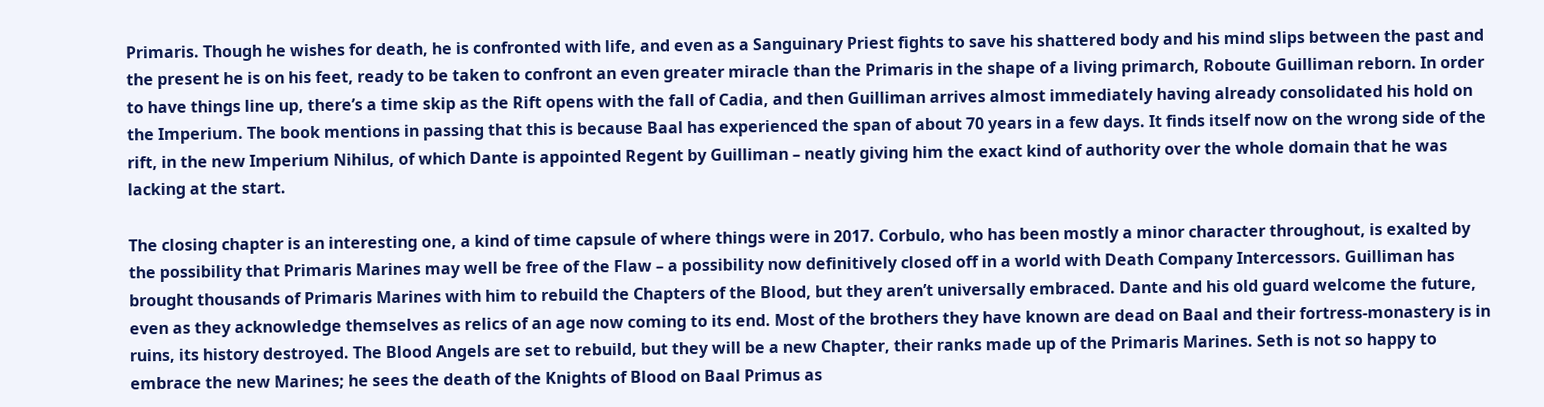Primaris. Though he wishes for death, he is confronted with life, and even as a Sanguinary Priest fights to save his shattered body and his mind slips between the past and the present he is on his feet, ready to be taken to confront an even greater miracle than the Primaris in the shape of a living primarch, Roboute Guilliman reborn. In order to have things line up, there’s a time skip as the Rift opens with the fall of Cadia, and then Guilliman arrives almost immediately having already consolidated his hold on the Imperium. The book mentions in passing that this is because Baal has experienced the span of about 70 years in a few days. It finds itself now on the wrong side of the rift, in the new Imperium Nihilus, of which Dante is appointed Regent by Guilliman – neatly giving him the exact kind of authority over the whole domain that he was lacking at the start.

The closing chapter is an interesting one, a kind of time capsule of where things were in 2017. Corbulo, who has been mostly a minor character throughout, is exalted by the possibility that Primaris Marines may well be free of the Flaw – a possibility now definitively closed off in a world with Death Company Intercessors. Guilliman has brought thousands of Primaris Marines with him to rebuild the Chapters of the Blood, but they aren’t universally embraced. Dante and his old guard welcome the future, even as they acknowledge themselves as relics of an age now coming to its end. Most of the brothers they have known are dead on Baal and their fortress-monastery is in ruins, its history destroyed. The Blood Angels are set to rebuild, but they will be a new Chapter, their ranks made up of the Primaris Marines. Seth is not so happy to embrace the new Marines; he sees the death of the Knights of Blood on Baal Primus as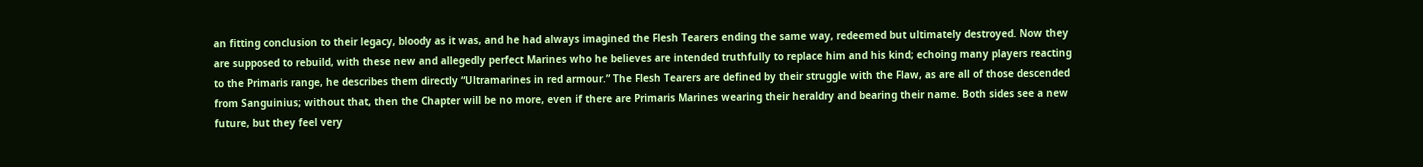an fitting conclusion to their legacy, bloody as it was, and he had always imagined the Flesh Tearers ending the same way, redeemed but ultimately destroyed. Now they are supposed to rebuild, with these new and allegedly perfect Marines who he believes are intended truthfully to replace him and his kind; echoing many players reacting to the Primaris range, he describes them directly “Ultramarines in red armour.” The Flesh Tearers are defined by their struggle with the Flaw, as are all of those descended from Sanguinius; without that, then the Chapter will be no more, even if there are Primaris Marines wearing their heraldry and bearing their name. Both sides see a new future, but they feel very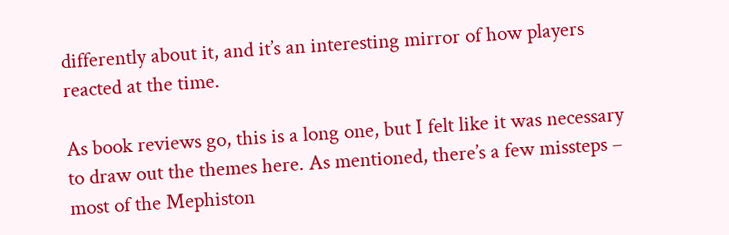differently about it, and it’s an interesting mirror of how players reacted at the time.

As book reviews go, this is a long one, but I felt like it was necessary to draw out the themes here. As mentioned, there’s a few missteps – most of the Mephiston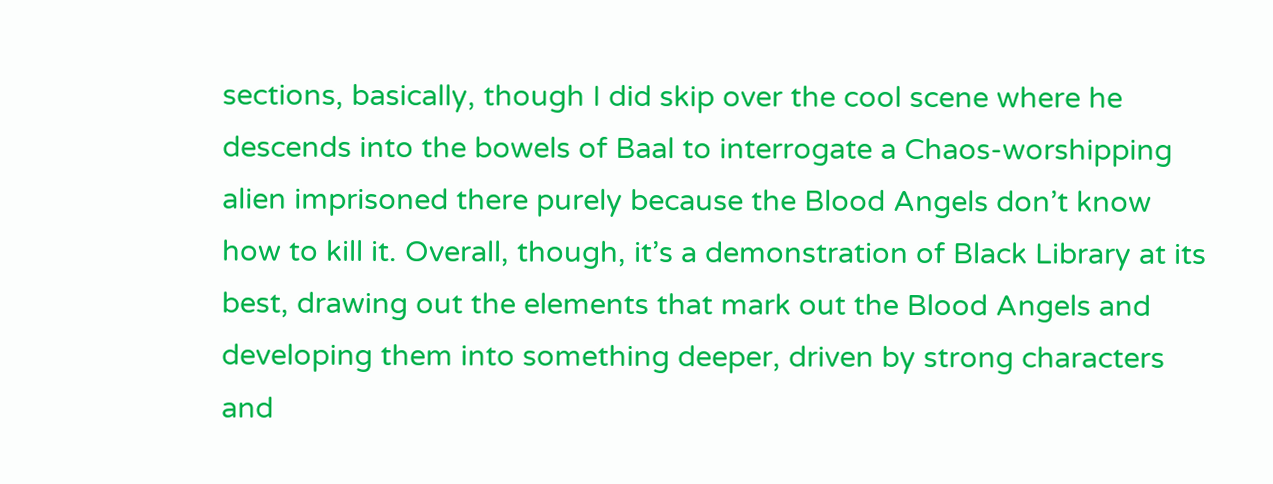sections, basically, though I did skip over the cool scene where he descends into the bowels of Baal to interrogate a Chaos-worshipping alien imprisoned there purely because the Blood Angels don’t know how to kill it. Overall, though, it’s a demonstration of Black Library at its best, drawing out the elements that mark out the Blood Angels and developing them into something deeper, driven by strong characters and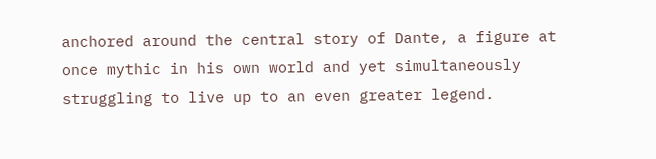anchored around the central story of Dante, a figure at once mythic in his own world and yet simultaneously struggling to live up to an even greater legend.